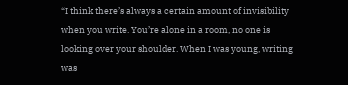“I think there’s always a certain amount of invisibility when you write. You’re alone in a room, no one is looking over your shoulder. When I was young, writing was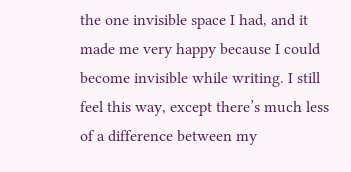the one invisible space I had, and it made me very happy because I could become invisible while writing. I still feel this way, except there’s much less of a difference between my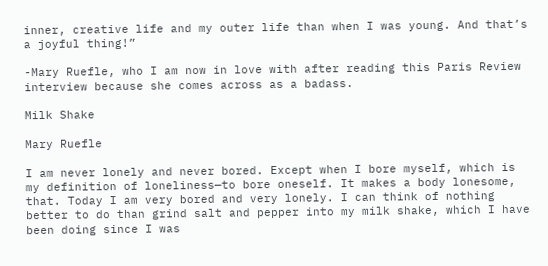inner, creative life and my outer life than when I was young. And that’s a joyful thing!”

-Mary Ruefle, who I am now in love with after reading this Paris Review interview because she comes across as a badass.

Milk Shake

Mary Ruefle

I am never lonely and never bored. Except when I bore myself, which is my definition of loneliness—to bore oneself. It makes a body lonesome, that. Today I am very bored and very lonely. I can think of nothing better to do than grind salt and pepper into my milk shake, which I have been doing since I was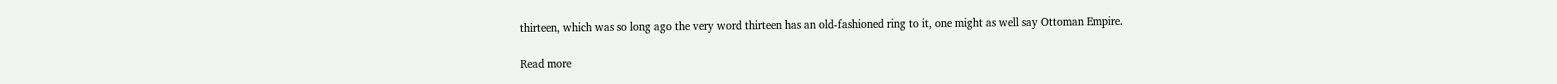thirteen, which was so long ago the very word thirteen has an old-fashioned ring to it, one might as well say Ottoman Empire.

Read more